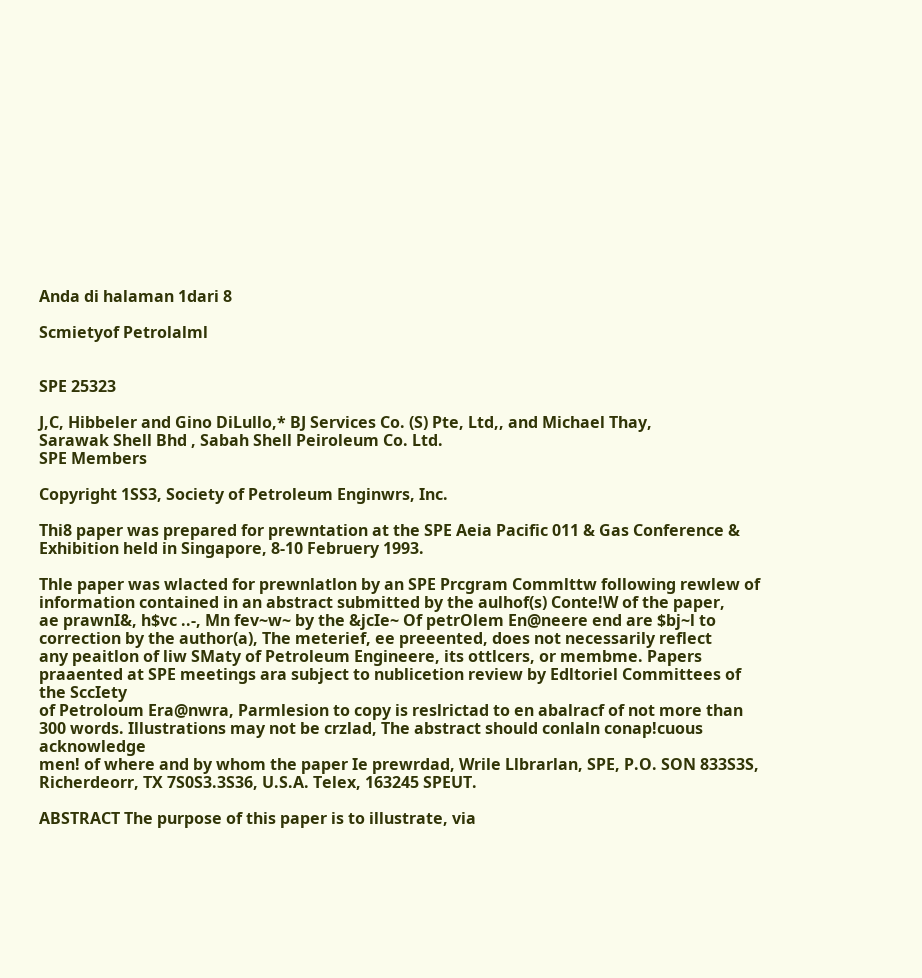Anda di halaman 1dari 8

Scmietyof Petrolalml


SPE 25323

J,C, Hibbeler and Gino DiLullo,* BJ Services Co. (S) Pte, Ltd,, and Michael Thay,
Sarawak Shell Bhd , Sabah Shell Peiroleum Co. Ltd.
SPE Members

Copyright 1SS3, Society of Petroleum Enginwrs, Inc.

Thi8 paper was prepared for prewntation at the SPE Aeia Pacific 011 & Gas Conference & Exhibition held in Singapore, 8-10 Februery 1993.

Thle paper was wlacted for prewnlatlon by an SPE Prcgram Commlttw following rewlew of information contained in an abstract submitted by the aulhof(s) Conte!W of the paper,
ae prawnI&, h$vc ..-, Mn fev~w~ by the &jcIe~ Of petrOlem En@neere end are $bj~l to correction by the author(a), The meterief, ee preeented, does not necessarily reflect
any peaitlon of liw SMaty of Petroleum Engineere, its ottlcers, or membme. Papers praaented at SPE meetings ara subject to nublicetion review by Edltoriel Committees of the SccIety
of Petroloum Era@nwra, Parmlesion to copy is reslrictad to en abalracf of not more than 300 words. Illustrations may not be crzlad, The abstract should conlaln conap!cuous acknowledge
men! of where and by whom the paper Ie prewrdad, Wrile Llbrarlan, SPE, P.O. SON 833S3S, Richerdeorr, TX 7S0S3.3S36, U.S.A. Telex, 163245 SPEUT.

ABSTRACT The purpose of this paper is to illustrate, via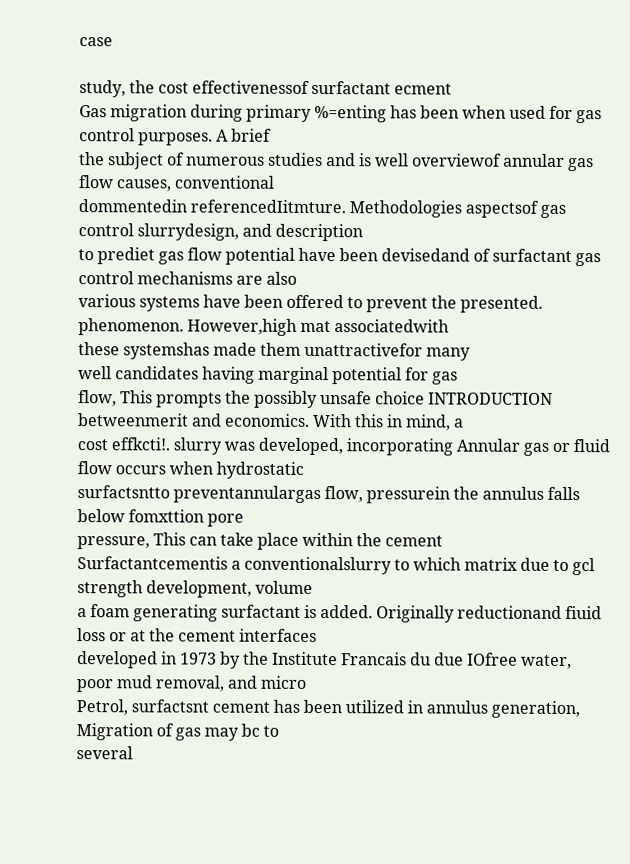case

study, the cost effectivenessof surfactant ecment
Gas migration during primary %=enting has been when used for gas control purposes. A brief
the subject of numerous studies and is well overviewof annular gas flow causes, conventional
dommentedin referencedIitmture. Methodologies aspectsof gas control slurrydesign, and description
to prediet gas flow potential have been devisedand of surfactant gas control mechanisms are also
various systems have been offered to prevent the presented.
phenomenon. However,high mat associatedwith
these systemshas made them unattractivefor many
well candidates having marginal potential for gas
flow, This prompts the possibly unsafe choice INTRODUCTION
betweenmerit and economics. With this in mind, a
cost effkcti!. slurry was developed, incorporating Annular gas or fluid flow occurs when hydrostatic
surfactsntto preventannulargas flow, pressurein the annulus falls below fomxttion pore
pressure, This can take place within the cement
Surfactantcementis a conventionalslurry to which matrix due to gcl strength development, volume
a foam generating surfactant is added. Originally reductionand fiuid loss or at the cement interfaces
developed in 1973 by the Institute Francais du due IOfree water, poor mud removal, and micro
Petrol, surfactsnt cement has been utilized in annulus generation, Migration of gas may bc to
several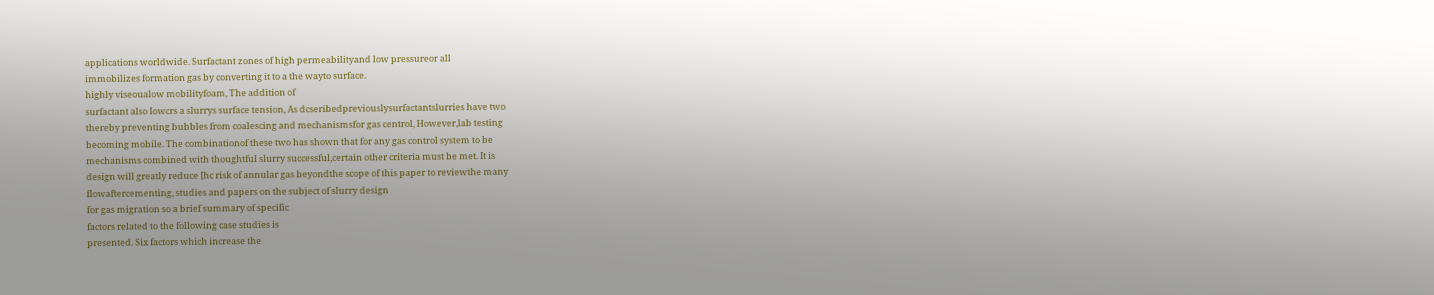applications worldwide. Surfactant zones of high permeabilityand low pressureor all
immobilizes formation gas by converting it to a the wayto surface.
highly viseoualow mobilityfoam, The addition of
surfactant also Iowcrs a slurrys surface tension, As dcseribedpreviouslysurfactantslurries have two
thereby preventing bubbles from coalescing and mechanismsfor gas centrol, However,lab testing
becoming mobile. The combinationof these two has shown that for any gas control system to be
mechanisms combined with thoughtful slurry successful,certain other criteria must be met. It is
design will greatly reduce [hc risk of annular gas beyondthe scope of this paper to reviewthe many
flowaftercementing, studies and papers on the subject of slurry design
for gas migration so a brief summary of specific
factors related to the following case studies is
presented. Six factors which increase the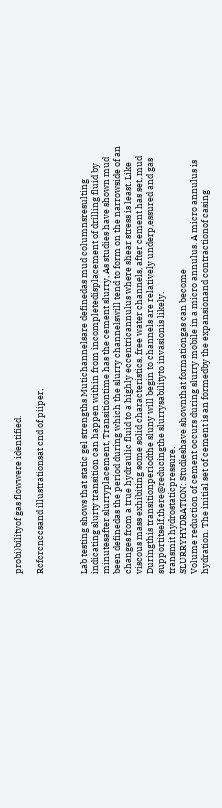probi)bilityof gas flowwere identified.

Rcfcrcnccsand illustrationsat cnd of piiper,



Lab testing shows that static gel strengths Mutichannelsare definedas mud columnsresulting
indicating slurty transition can happen within from incompletedisplacement of drilling fluid by
minutesafter slurryplacement, Transitiontime has the cement slurry, As studies have shown mud
been definedas the period during which the slurry channelswill tend to form on the narrowside of an
changes from a true hydraulic fluid to a highly eccentricannulus where shear stress is least. Like
viscous mass exhibiting some solid characteristics. free water channels, after cement has set, mud
Duringthis transitionperiodthe sluny will begin to channels are relatively underp,essured and gas
supportitself,there@reducingthe slurrysabilityto invasionis likely.
transmit hydrostaticpressure.
SLURRYHYDRATION: Studieshave shownthat formationgas can become
Volume reduction of cement occurs during slurry mobile in a micro annulus. A micro annulus is
hydration. The initial set of cement is an formedby the expansionand contractionof casing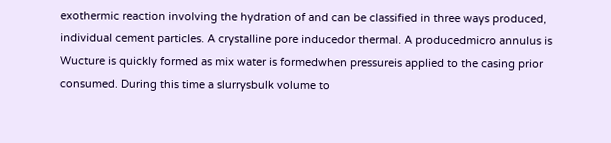exothermic reaction involving the hydration of and can be classified in three ways produced,
individual cement particles. A crystalline pore inducedor thermal. A producedmicro annulus is
Wucture is quickly formed as mix water is formedwhen pressureis applied to the casing prior
consumed. During this time a slurrysbulk volume to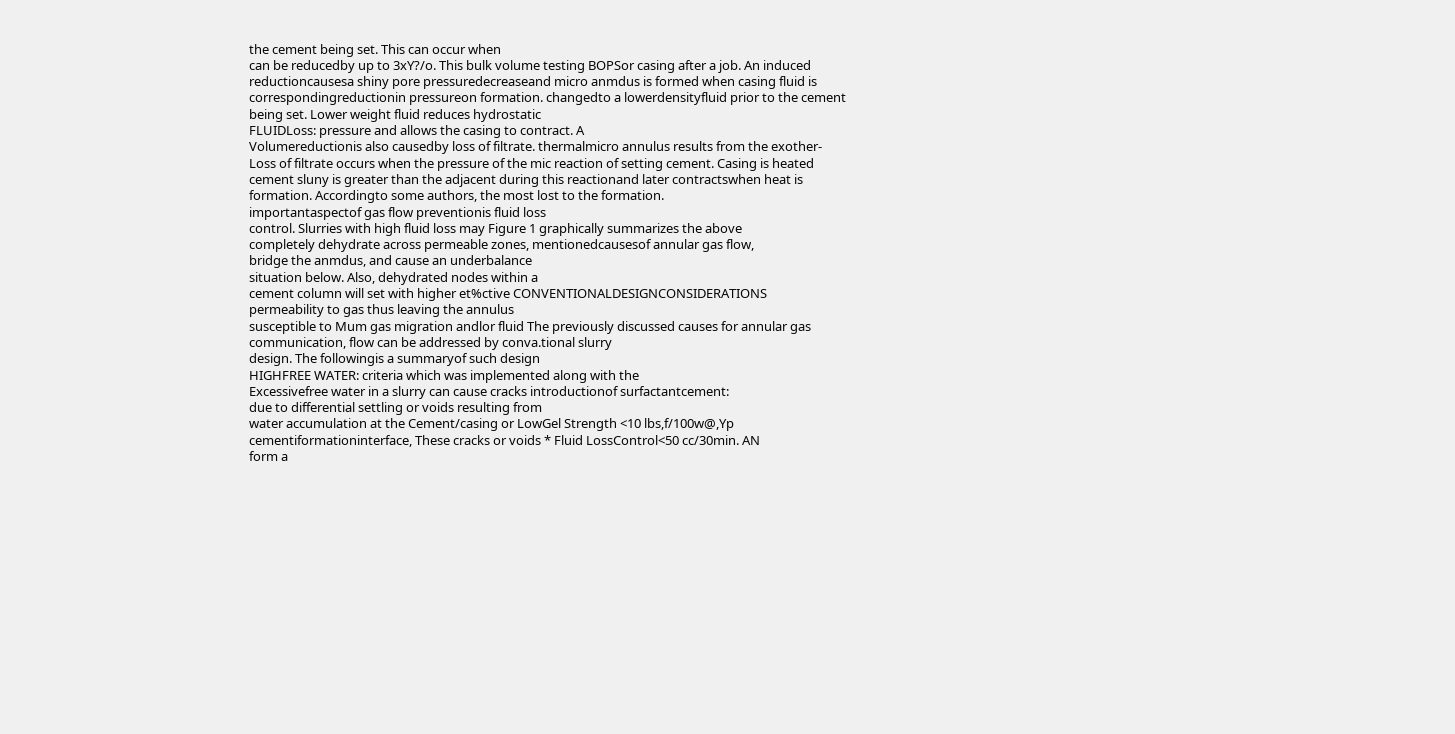the cement being set. This can occur when
can be reducedby up to 3xY?/o. This bulk volume testing BOPSor casing after a job. An induced
reductioncausesa shiny pore pressuredecreaseand micro anmdus is formed when casing fluid is
correspondingreductionin pressureon formation. changedto a lowerdensityfluid prior to the cement
being set. Lower weight fluid reduces hydrostatic
FLUIDLoss: pressure and allows the casing to contract. A
Volumereductionis also causedby loss of filtrate. thermalmicro annulus results from the exother-
Loss of filtrate occurs when the pressure of the mic reaction of setting cement. Casing is heated
cement sluny is greater than the adjacent during this reactionand later contractswhen heat is
formation. Accordingto some authors, the most lost to the formation.
importantaspectof gas flow preventionis fluid loss
control. Slurries with high fluid loss may Figure 1 graphically summarizes the above
completely dehydrate across permeable zones, mentionedcausesof annular gas flow,
bridge the anmdus, and cause an underbalance
situation below. Also, dehydrated nodes within a
cement column will set with higher et%ctive CONVENTIONALDESIGNCONSIDERATIONS
permeability to gas thus leaving the annulus
susceptible to Mum gas migration andlor fluid The previously discussed causes for annular gas
communication, flow can be addressed by conva.tional slurry
design. The followingis a summaryof such design
HIGHFREE WATER: criteria which was implemented along with the
Excessivefree water in a slurry can cause cracks introductionof surfactantcement:
due to differential settling or voids resulting from
water accumulation at the Cement/casing or LowGel Strength <10 lbs,f/100w@,Yp
cementiformationinterface, These cracks or voids * Fluid LossControl<50 cc/30min. AN
form a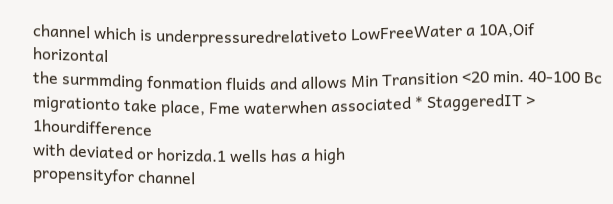channel which is underpressuredrelativeto LowFreeWater a 10A,Oif horizontal
the surmmding fonmation fluids and allows Min Transition <20 min. 40-100 Bc
migrationto take place, Fme waterwhen associated * StaggeredIT > 1hourdifference
with deviated or horizda.1 wells has a high
propensityfor channel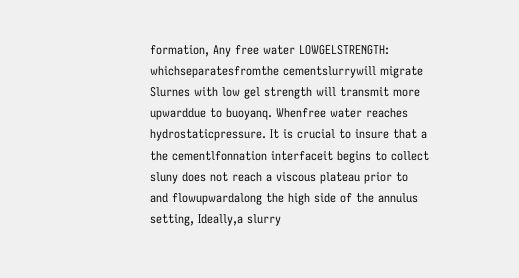formation, Any free water LOWGELSTRENGTH:
whichseparatesfromthe cementslurrywill migrate Slurnes with low gel strength will transmit more
upwarddue to buoyanq. Whenfree water reaches hydrostaticpressure. It is crucial to insure that a
the cementlfonnation interfaceit begins to collect sluny does not reach a viscous plateau prior to
and flowupwardalong the high side of the annulus setting, Ideally,a slurry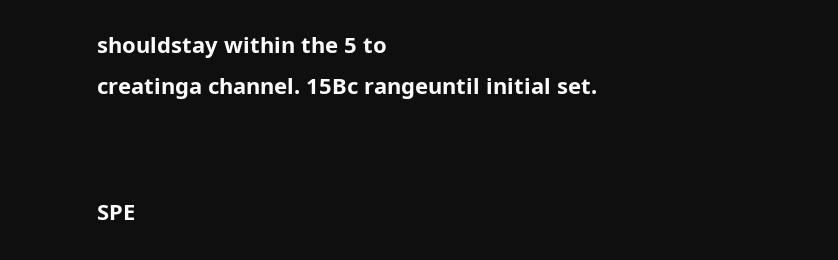shouldstay within the 5 to
creatinga channel. 15Bc rangeuntil initial set.


SPE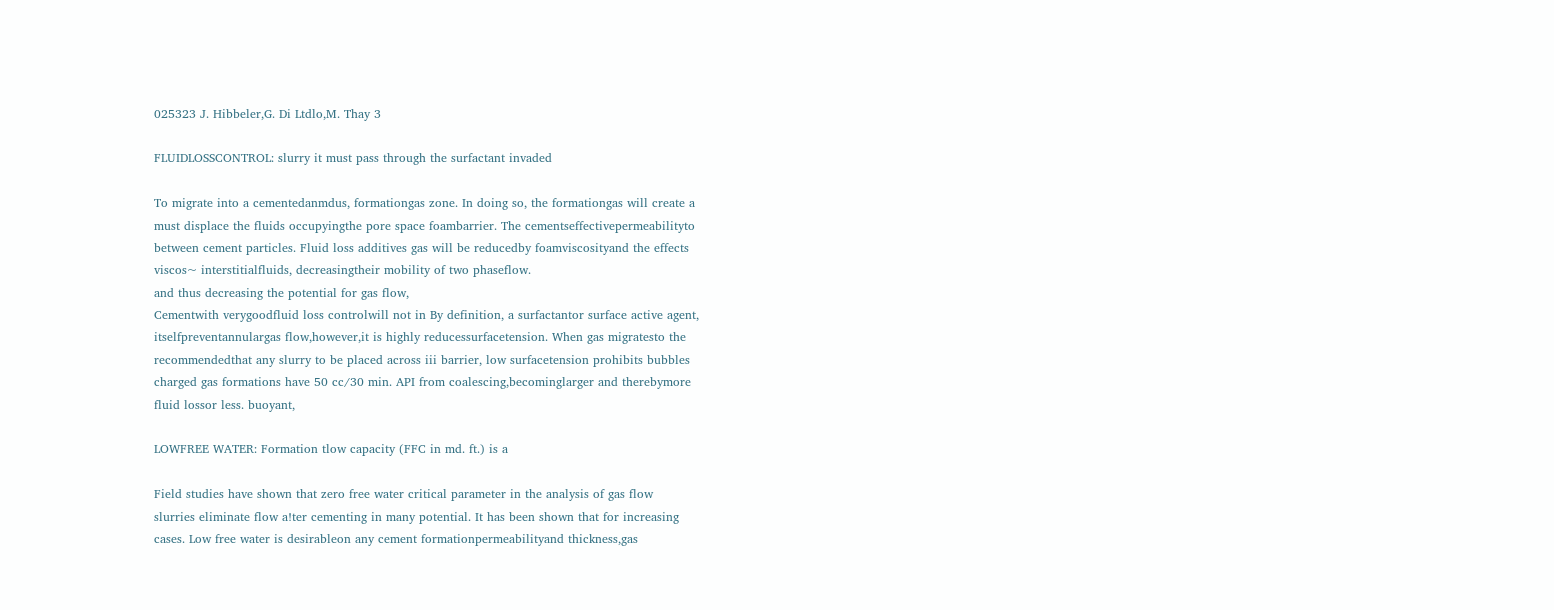025323 J. Hibbeler,G. Di Ltdlo,M. Thay 3

FLUIDLOSSCONTROL: slurry it must pass through the surfactant invaded

To migrate into a cementedanmdus, formationgas zone. In doing so, the formationgas will create a
must displace the fluids occupyingthe pore space foambarrier. The cementseffectivepermeabilityto
between cement particles. Fluid loss additives gas will be reducedby foamviscosityand the effects
viscos~ interstitialfluids, decreasingtheir mobility of two phaseflow.
and thus decreasing the potential for gas flow,
Cementwith verygoodfluid loss controlwill not in By definition, a surfactantor surface active agent,
itselfpreventannulargas flow,however,it is highly reducessurfacetension. When gas migratesto the
recommendedthat any slurry to be placed across iii barrier, low surfacetension prohibits bubbles
charged gas formations have 50 cc/30 min. API from coalescing,becominglarger and therebymore
fluid lossor less. buoyant,

LOWFREE WATER: Formation tlow capacity (FFC in md. ft.) is a

Field studies have shown that zero free water critical parameter in the analysis of gas flow
slurries eliminate flow a!ter cementing in many potential. It has been shown that for increasing
cases. Low free water is desirableon any cement formationpermeabilityand thickness,gas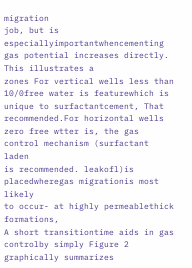migration
job, but is especiallyimportantwhencementing gas potential increases directly. This illustrates a
zones For vertical wells less than 10/0free water is featurewhich is unique to surfactantcement, That
recommended.For horizontal wells zero free wtter is, the gas control mechanism (surfactant laden
is recommended. leakofl)is placedwheregas migrationis most likely
to occur- at highly permeablethick formations,
A short transitiontime aids in gas controlby simply Figure 2 graphically summarizes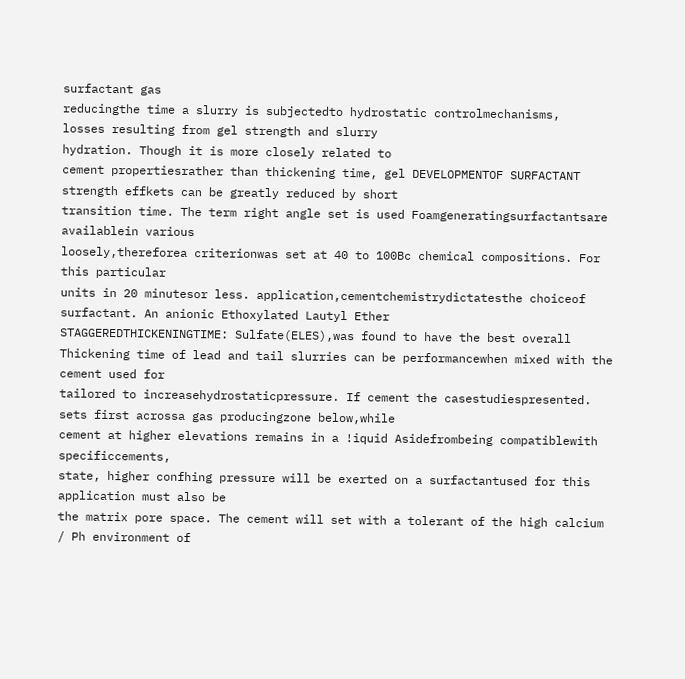surfactant gas
reducingthe time a slurry is subjectedto hydrostatic controlmechanisms,
losses resulting from gel strength and slurry
hydration. Though it is more closely related to
cement propertiesrather than thickening time, gel DEVELOPMENTOF SURFACTANT
strength effkets can be greatly reduced by short
transition time. The term right angle set is used Foamgeneratingsurfactantsare availablein various
loosely,thereforea criterionwas set at 40 to 100Bc chemical compositions. For this particular
units in 20 minutesor less. application,cementchemistrydictatesthe choiceof
surfactant. An anionic Ethoxylated Lautyl Ether
STAGGEREDTHICKENINGTIME: Sulfate(ELES),was found to have the best overall
Thickening time of lead and tail slurries can be performancewhen mixed with the cement used for
tailored to increasehydrostaticpressure. If cement the casestudiespresented.
sets first acrossa gas producingzone below,while
cement at higher elevations remains in a !iquid Asidefrombeing compatiblewith specificcements,
state, higher confhing pressure will be exerted on a surfactantused for this application must also be
the matrix pore space. The cement will set with a tolerant of the high calcium / Ph environment of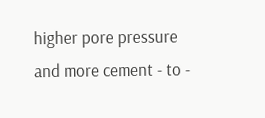higher pore pressure and more cement - to -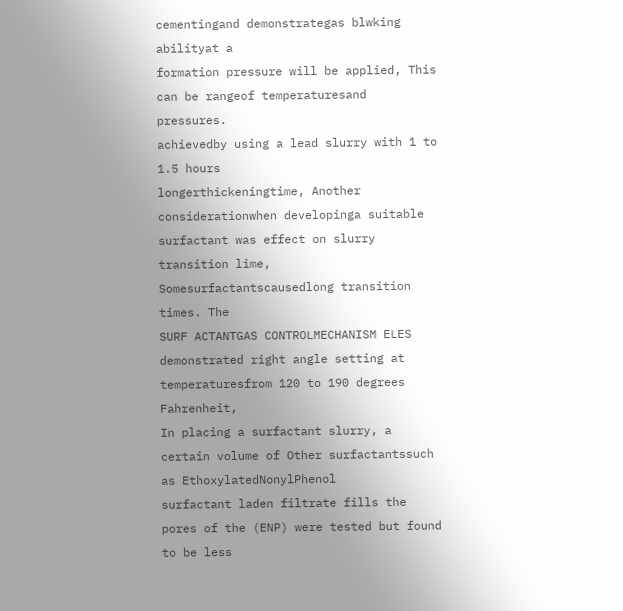cementingand demonstrategas blwking abilityat a
formation pressure will be applied, This can be rangeof temperaturesand pressures.
achievedby using a lead slurry with 1 to 1.5 hours
longerthickeningtime, Another considerationwhen developinga suitable
surfactant was effect on slurry transition lime,
Somesurfactantscausedlong transition times. The
SURF ACTANTGAS CONTROLMECHANISM ELES demonstrated right angle setting at
temperaturesfrom 120 to 190 degrees Fahrenheit,
In placing a surfactant slurry, a certain volume of Other surfactantssuch as EthoxylatedNonylPhenol
surfactant laden filtrate fills the pores of the (ENP) were tested but found to be less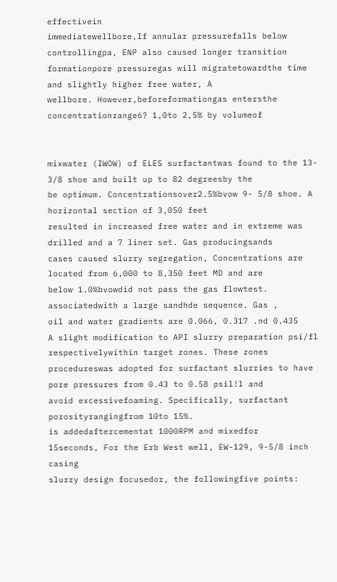effectivein
immediatewellbore,If annular pressurefalls below controllingpa, ENP also caused longer transition
formationpore pressuregas will migratetowardthe time and slightly higher free water, A
wellbore. However,beforeformationgas entersthe concentrationrange6? 1,0to 2,5% by volumeof


mixwater (IWOW) of ELES surfactantwas found to the 13- 3/8 shoe and built up to 82 degreesby the
be optimum. Concentrationsover2.5%bvow 9- 5/8 shoe. A horizontal section of 3,050 feet
resulted in increased free water and in extreme was drilled and a 7 liner set. Gas producingsands
cases caused slurry segregation, Concentrations are located from 6,000 to 8,350 feet MD and are
below 1.0%bvowdid not pass the gas flowtest. associatedwith a large sandhde sequence. Gas ,
oil and water gradients are 0.066, 0.317 .nd 0.435
A slight modification to API slurry preparation psi/fl respectivelywithin target zones. These zones
procedureswas adopted for surfactant slurries to have pore pressures from 0.43 to 0.58 psil!l and
avoid excessivefoaming. Specifically, surfactant porosityrangingfrom 10to 15%.
is addedaftercementat 1000RPM and mixedfor
15seconds, For the Erb West well, EW-129, 9-5/8 inch casing
slurry design focusedor, the followingfive points: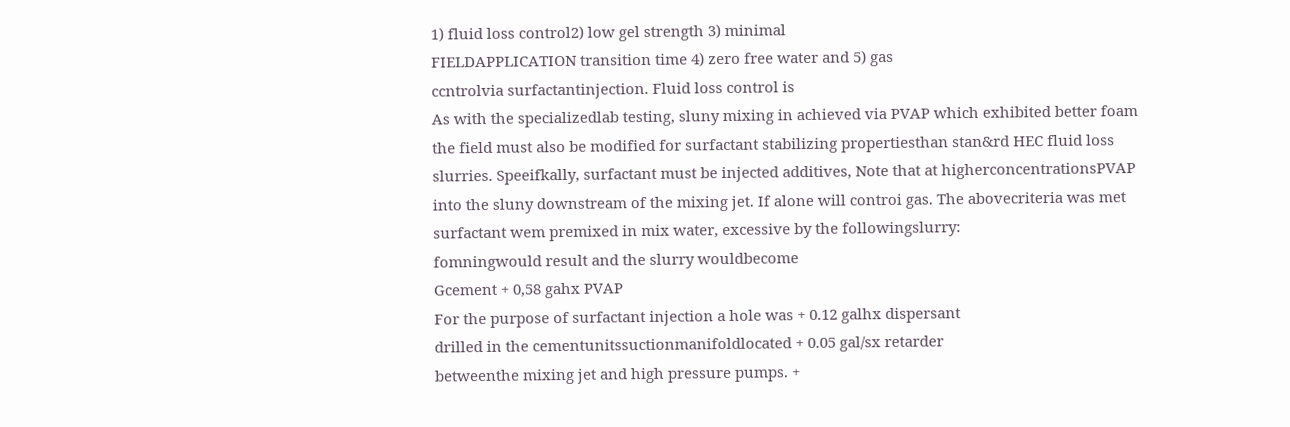1) fluid loss control2) low gel strength 3) minimal
FIELDAPPLICATION transition time 4) zero free water and 5) gas
ccntrolvia surfactantinjection. Fluid loss control is
As with the specializedlab testing, sluny mixing in achieved via PVAP which exhibited better foam
the field must also be modified for surfactant stabilizing propertiesthan stan&rd HEC fluid loss
slurries. Speeifkally, surfactant must be injected additives, Note that at higherconcentrationsPVAP
into the sluny downstream of the mixing jet. If alone will controi gas. The abovecriteria was met
surfactant wem premixed in mix water, excessive by the followingslurry:
fomningwould result and the slurry wouldbecome
Gcement + 0,58 gahx PVAP
For the purpose of surfactant injection a hole was + 0.12 galhx dispersant
drilled in the cementunitssuctionmanifoldlocated + 0.05 gal/sx retarder
betweenthe mixing jet and high pressure pumps. +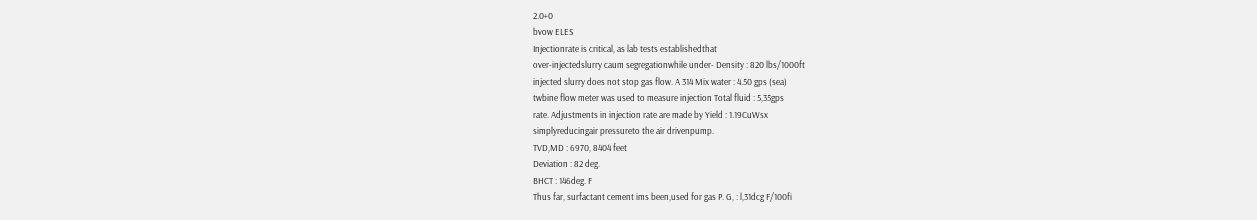2.0+0
bvow ELES
Injectionrate is critical, as lab tests establishedthat
over-injectedslurry caum segregationwhile under- Density : 820 lbs/1000ft
injected slurry does not stop gas flow. A 314 Mix water : 4.50 gps (sea)
twbine flow meter was used to measure injection Total fluid : 5,35gps
rate. Adjustments in injection rate are made by Yield : 1.19CuWsx
simplyreducingair pressureto the air drivenpump.
TVD,MD : 6970, 8404 feet
Deviation : 82 deg.
BHCT : 146deg. F
Thus far, surfactant cement ims been,used for gas P. G, : l,31dcg F/100fi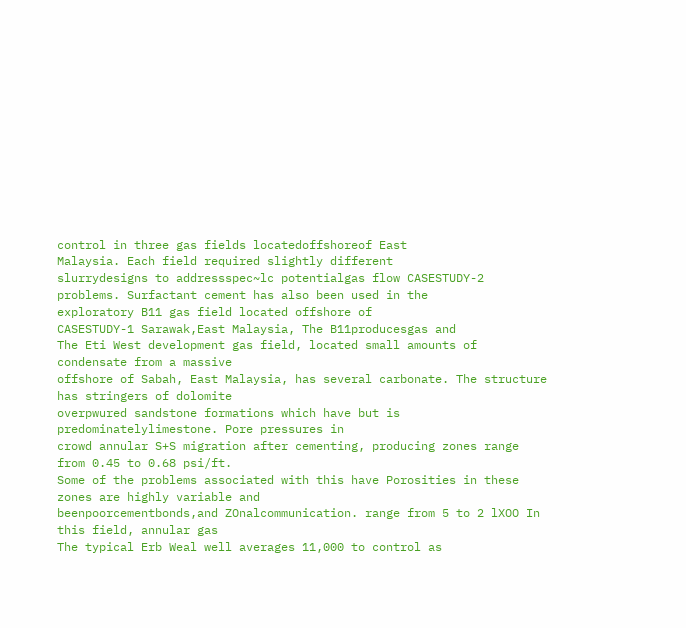control in three gas fields locatedoffshoreof East
Malaysia. Each field required slightly different
slurrydesigns to addressspec~lc potentialgas flow CASESTUDY-2
problems. Surfactant cement has also been used in the
exploratory B11 gas field located offshore of
CASESTUDY-1 Sarawak,East Malaysia, The B11producesgas and
The Eti West development gas field, located small amounts of condensate from a massive
offshore of Sabah, East Malaysia, has several carbonate. The structure has stringers of dolomite
overpwured sandstone formations which have but is predominatelylimestone. Pore pressures in
crowd annular S+S migration after cementing, producing zones range from 0.45 to 0.68 psi/ft.
Some of the problems associated with this have Porosities in these zones are highly variable and
beenpoorcementbonds,and ZOnalcommunication. range from 5 to 2 lXOO In this field, annular gas
The typical Erb Weal well averages 11,000 to control as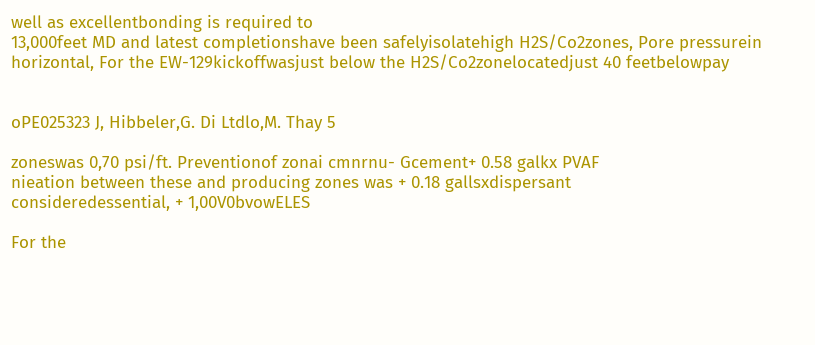well as excellentbonding is required to
13,000feet MD and latest completionshave been safelyisolatehigh H2S/Co2zones, Pore pressurein
horizontal, For the EW-129kickoffwasjust below the H2S/Co2zonelocatedjust 40 feetbelowpay


oPE025323 J, Hibbeler,G. Di Ltdlo,M. Thay 5

zoneswas 0,70 psi/ft. Preventionof zonai cmnrnu- Gcement+ 0.58 galkx PVAF
nieation between these and producing zones was + 0.18 gallsxdispersant
consideredessential, + 1,00V0bvowELES

For the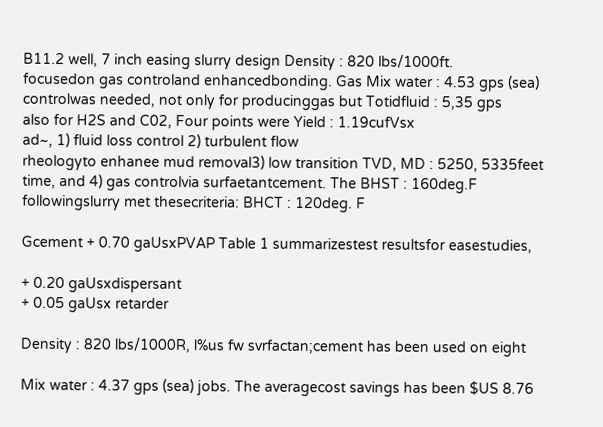B11.2 well, 7 inch easing slurry design Density : 820 lbs/1000ft.
focusedon gas controland enhancedbonding. Gas Mix water : 4.53 gps (sea)
controlwas needed, not only for producinggas but Totidfluid : 5,35 gps
also for H2S and C02, Four points were Yield : 1.19cufVsx
ad~, 1) fluid loss control 2) turbulent flow
rheologyto enhanee mud removal3) low transition TVD, MD : 5250, 5335feet
time, and 4) gas controlvia surfaetantcement. The BHST : 160deg.F
followingslurry met thesecriteria: BHCT : 120deg. F

Gcement + 0.70 gaUsxPVAP Table 1 summarizestest resultsfor easestudies,

+ 0.20 gaUsxdispersant
+ 0.05 gaUsx retarder

Density : 820 lbs/1000R, l%us fw svrfactan;cement has been used on eight

Mix water : 4.37 gps (sea) jobs. The averagecost savings has been $US 8.76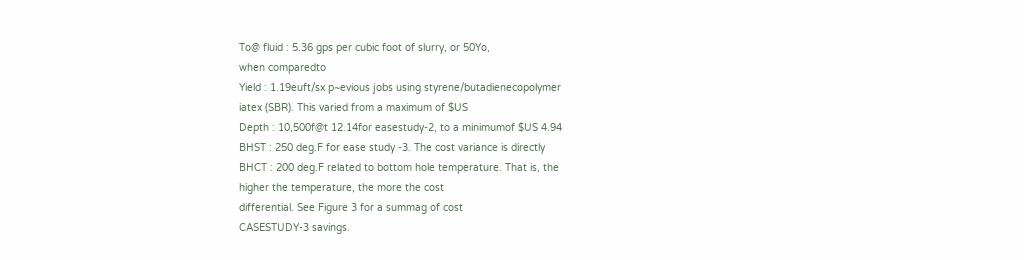To@ fluid : 5.36 gps per cubic foot of slurry, or 50Yo,
when comparedto
Yield : 1.19euft/sx p~evious jobs using styrene/butadienecopolymer
iatex (SBR). This varied from a maximum of $US
Depth : 10,500f@t 12.14for easestudy-2, to a minimumof $US 4.94
BHST : 250 deg.F for ease study -3. The cost variance is directly
BHCT : 200 deg.F related to bottom hole temperature. That is, the
higher the temperature, the more the cost
differential. See Figure 3 for a summag of cost
CASESTUDY-3 savings.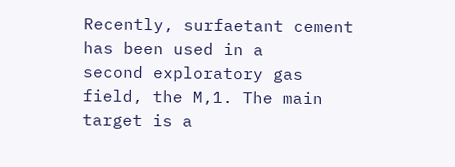Recently, surfaetant cement has been used in a
second exploratory gas field, the M,1. The main
target is a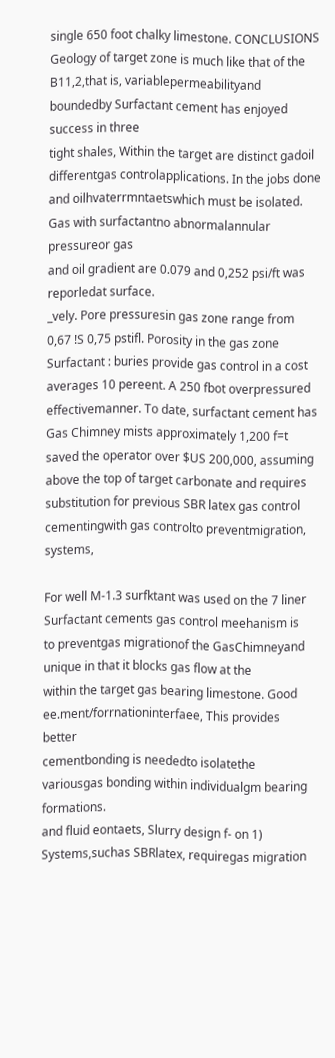single 650 foot chalky limestone. CONCLUSIONS
Geology of target zone is much like that of the
B11,2,that is, variablepermeabilityand boundedby Surfactant cement has enjoyed success in three
tight shales, Within the target are distinct gadoil differentgas controlapplications. In the jobs done
and oilhvaterrmntaetswhich must be isolated. Gas with surfactantno abnormalannular pressureor gas
and oil gradient are 0.079 and 0,252 psi/ft was reporledat surface.
_vely. Pore pressuresin gas zone range from
0,67 !S 0,75 pstifl. Porosity in the gas zone Surfactant : buries provide gas control in a cost
averages 10 pereent. A 250 fbot overpressured effectivemanner. To date, surfactant cement has
Gas Chimney mists approximately 1,200 f=t saved the operator over $US 200,000, assuming
above the top of target carbonate and requires substitution for previous SBR latex gas control
cementingwith gas controlto preventmigration, systems,

For well M-1.3 surfktant was used on the 7 liner Surfactant cements gas control meehanism is
to preventgas migrationof the GasChimneyand unique in that it blocks gas flow at the
within the target gas bearing limestone. Good ee.ment/forrnationinterfaee, This provides better
cementbonding is neededto isolatethe variousgas bonding within individualgm bearing formations.
and fluid eontaets, Slurry design f- on 1) Systems,suchas SBRlatex, requiregas migration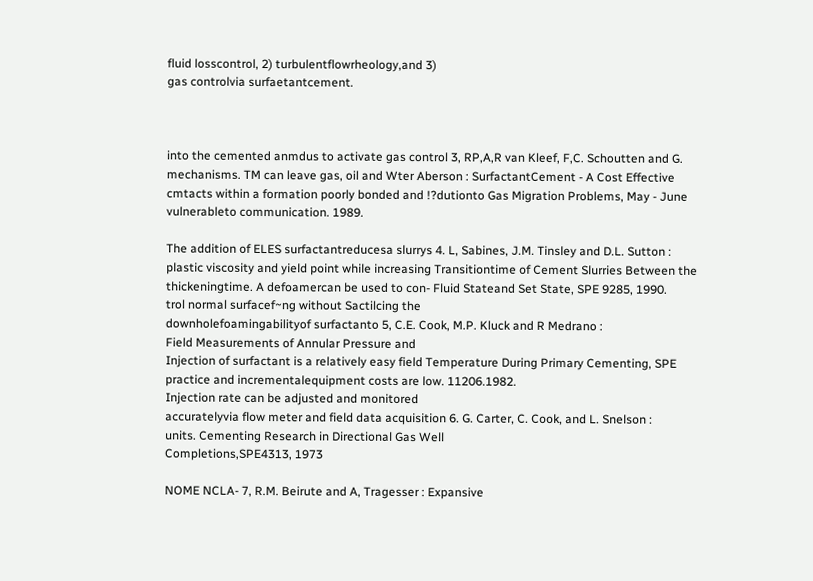fluid losscontrol, 2) turbulentflowrheology,and 3)
gas controlvia surfaetantcement.



into the cemented anmdus to activate gas control 3, RP,A,R van Kleef, F,C. Schoutten and G.
mechanisms. TM can leave gas, oil and Wter Aberson : SurfactantCement - A Cost Effective
cmtacts within a formation poorly bonded and !?dutionto Gas Migration Problems, May - June
vulnerableto communication. 1989.

The addition of ELES surfactantreducesa slurrys 4. L, Sabines, J.M. Tinsley and D.L. Sutton :
plastic viscosity and yield point while increasing Transitiontime of Cement Slurries Between the
thickeningtime. A defoamercan be used to con- Fluid Stateand Set State, SPE 9285, 1990.
trol normal surfacef~ng without Sactilcing the
downholefoamingabilityof surfactanto 5, C.E. Cook, M.P. Kluck and R Medrano :
Field Measurements of Annular Pressure and
Injection of surfactant is a relatively easy field Temperature During Primary Cementing, SPE
practice and incrementalequipment costs are low. 11206.1982.
Injection rate can be adjusted and monitored
accuratelyvia flow meter and field data acquisition 6. G. Carter, C. Cook, and L. Snelson :
units. Cementing Research in Directional Gas Well
Completions,SPE4313, 1973

NOME NCLA- 7, R.M. Beirute and A, Tragesser : Expansive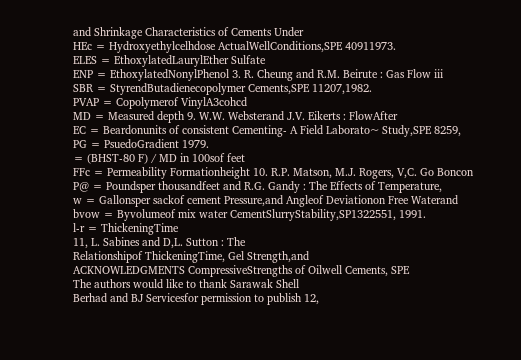and Shrinkage Characteristics of Cements Under
HEc = Hydroxyethylcelhdose ActualWellConditions,SPE 40911973.
ELES = EthoxylatedLaurylEther Sulfate
ENP = EthoxylatedNonylPhenol 3. R. Cheung and R.M. Beirute : Gas Flow iii
SBR = StyrendButadienecopolymer Cements,SPE 11207,1982.
PVAP = Copolymerof VinylA3cohcd
MD = Measured depth 9. W.W. Websterand J.V. Eikerts : FlowAfter
EC = Beardonunits of consistent Cementing- A Field Laborato~ Study,SPE 8259,
PG = PsuedoGradient 1979.
= (BHST-80 F) / MD in 100sof feet
FFc = Permeability Formationheight 10. R.P. Matson, M.J. Rogers, V,C. Go Boncon
P@ = Poundsper thousandfeet and R.G. Gandy : The Effects of Temperature,
w = Gallonsper sackof cement Pressure,and Angleof Deviationon Free Waterand
bvow = Byvolumeof mix water CementSlurryStability,SP1322551, 1991.
l-r = ThickeningTime
11, L. Sabines and D,L. Sutton : The
Relationshipof ThickeningTime, Gel Strength,and
ACKNOWLEDGMENTS CompressiveStrengths of Oilwell Cements, SPE
The authors would like to thank Sarawak Shell
Berhad and BJ Servicesfor permission to publish 12,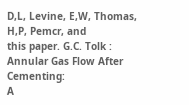D,L, Levine, E,W, Thomas, H,P, Pemcr, and
this paper. G.C. Tolk : Annular Gas Flow After Cementing:
A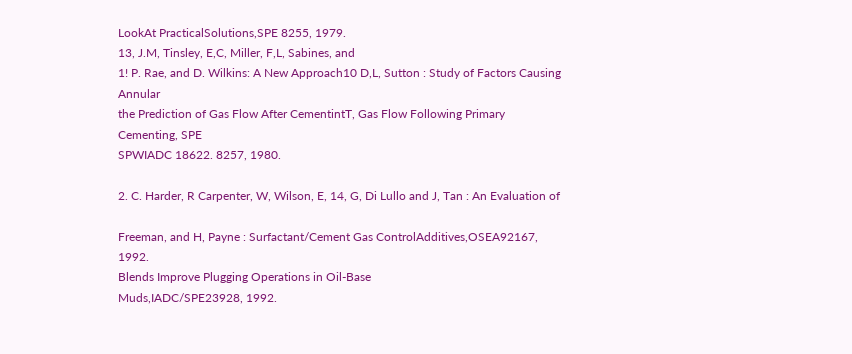LookAt PracticalSolutions,SPE 8255, 1979.
13, J.M, Tinsley, E,C, Miller, F,L, Sabines, and
1! P. Rae, and D. Wilkins: A New Approach10 D,L, Sutton : Study of Factors Causing Annular
the Prediction of Gas Flow After CementintT, Gas Flow Following Primary Cementing, SPE
SPWIADC 18622. 8257, 1980.

2. C. Harder, R Carpenter, W, Wilson, E, 14, G, Di Lullo and J, Tan : An Evaluation of

Freeman, and H, Payne : Surfactant/Cement Gas ControlAdditives,OSEA92167, 1992.
Blends Improve Plugging Operations in Oil-Base
Muds,IADC/SPE23928, 1992.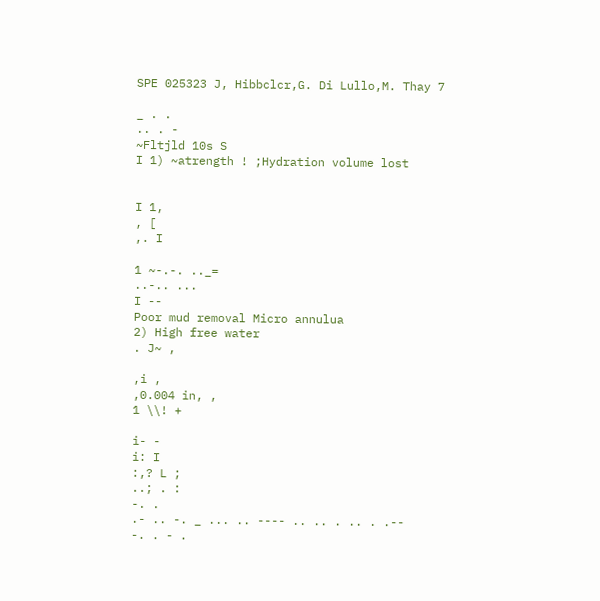SPE 025323 J, Hibbclcr,G. Di Lullo,M. Thay 7

_ . .
.. . -
~Fltjld 10s S
I 1) ~atrength ! ;Hydration volume lost


I 1,
, [
,. I

1 ~-.-. .._=
..-.. ...
I --
Poor mud removal Micro annulua
2) High free water
. J~ ,

,i ,
,0.004 in, ,
1 \\! +

i- -
i: I
:,? L ;
..; . :
-. .
.- .. -. _ ... .. ---- .. .. . .. . .--
-. . - .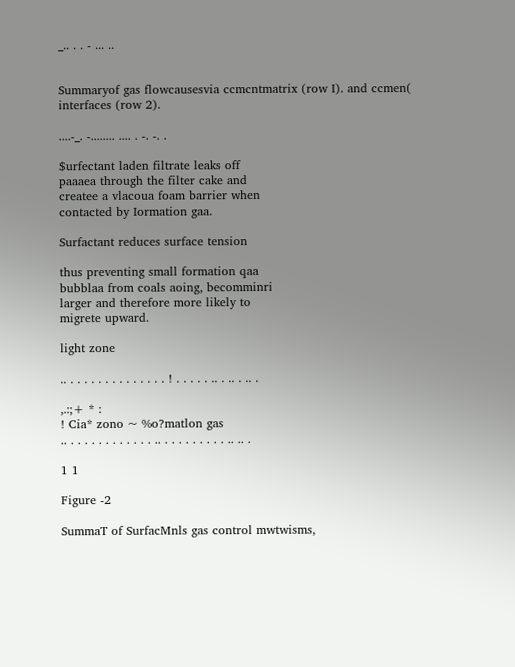_.. . . - ... ..


Summaryof gas flowcausesvia ccmcntmatrix (row I). and ccmen( interfaces (row 2).

....-_. -........ .... . -. -. .

$urfectant laden filtrate leaks off
paaaea through the filter cake and
createe a vlacoua foam barrier when
contacted by Iormation gaa.

Surfactant reduces surface tension

thus preventing small formation qaa
bubblaa from coals aoing, becomminri
larger and therefore more likely to
migrete upward.

light zone

.. . . . . . . . . . . . . . . ! . . . . . .. . .. . .. .

,.:;+ * :
! Cia* zono ~ %o?matlon gas
.. . . . . . . . . . . . . .. . . . . . . . . . .. .. .

1 1

Figure -2

SummaT of SurfacMnls gas control mwtwisms,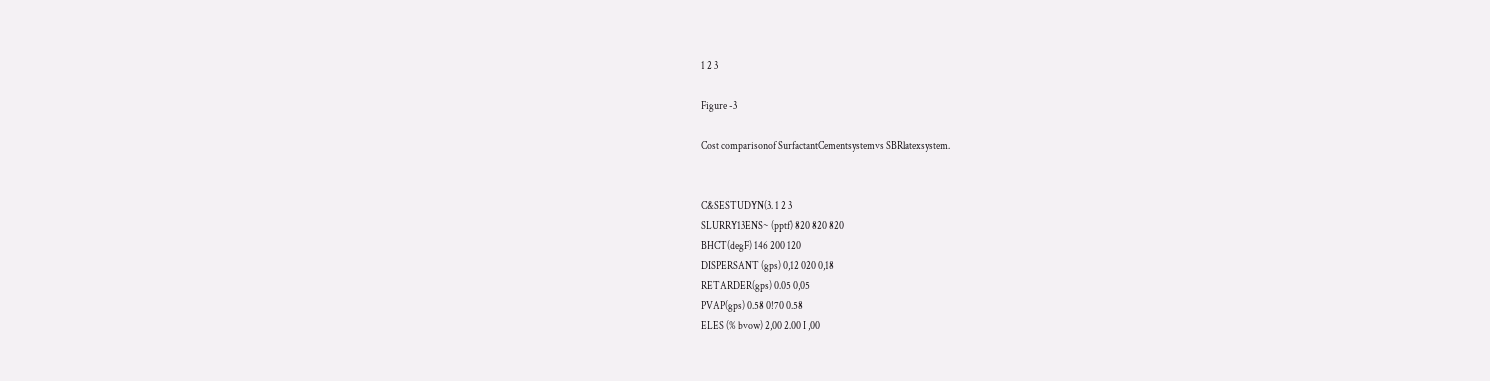1 2 3

Figure -3

Cost comparisonof SurfactantCementsystemvs SBRlatexsystem.


C&SESTUDYN(3. 1 2 3
SLURRY13ENS~ (pptf) 820 820 820
BHCT(degF) 146 200 120
DISPERSANT (gps) 0,12 020 0,18
RETARDER(gps) 0.05 0,05
PVAP(gps) 0.58 0!70 0.58
ELES (% bvow) 2,00 2.00 I ,00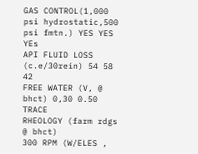GAS CONTROL(1,000 psi hydrostatic,500 psi fmtn.) YES YES YEs
API FLUID LOSS (c.e/30rein) 54 58 42
FREE WATER (V, @ bhct) 0,30 0.50 TRACE
RHEOLOGY (farm rdgs @ bhct)
300 RPM (W/ELES ,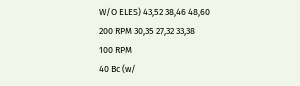W/O ELES) 43,52 38,46 48,60
200 RPM 30,35 27,32 33,38
100 RPM
40 Bc (w/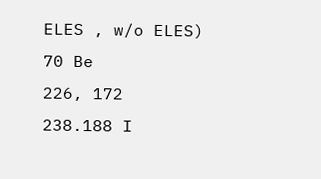ELES , w/o ELES)
70 Be
226, 172
238.188 I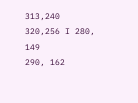313,240
320,256 I 280, 149
290, 162